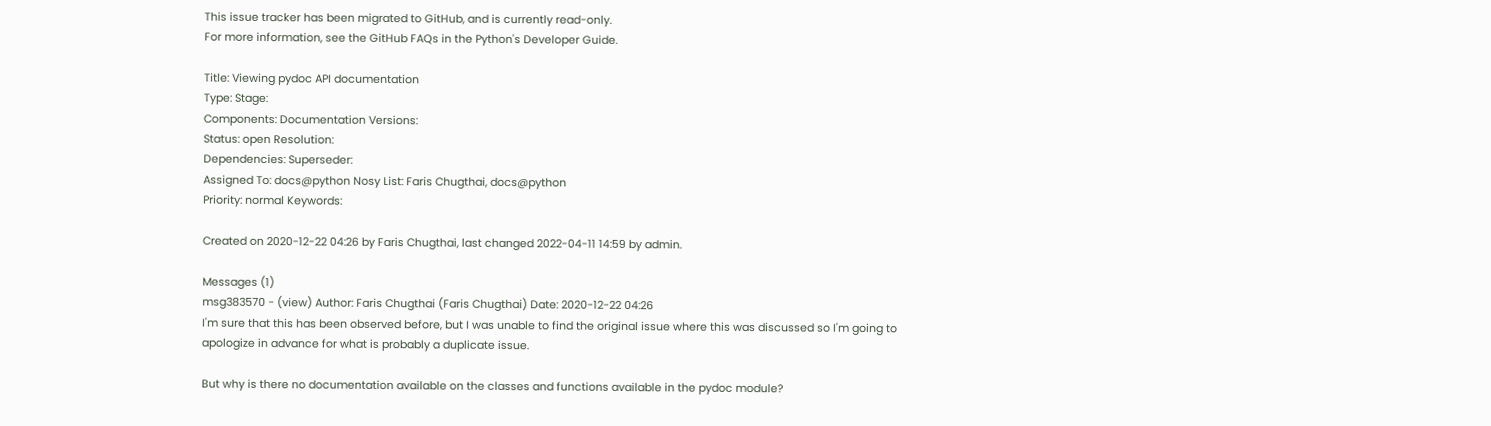This issue tracker has been migrated to GitHub, and is currently read-only.
For more information, see the GitHub FAQs in the Python's Developer Guide.

Title: Viewing pydoc API documentation
Type: Stage:
Components: Documentation Versions:
Status: open Resolution:
Dependencies: Superseder:
Assigned To: docs@python Nosy List: Faris Chugthai, docs@python
Priority: normal Keywords:

Created on 2020-12-22 04:26 by Faris Chugthai, last changed 2022-04-11 14:59 by admin.

Messages (1)
msg383570 - (view) Author: Faris Chugthai (Faris Chugthai) Date: 2020-12-22 04:26
I'm sure that this has been observed before, but I was unable to find the original issue where this was discussed so I'm going to apologize in advance for what is probably a duplicate issue.

But why is there no documentation available on the classes and functions available in the pydoc module?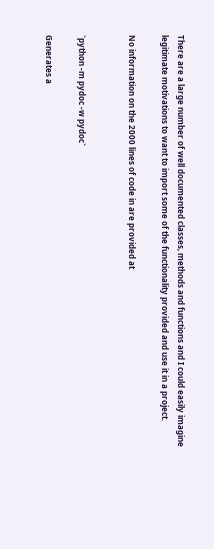There are a large number of well documented classes, methods and functions and I could easily imagine legitimate motivations to want to import some of the functionality provided and use it in a project.

No information on the 2000 lines of code in are provided at


`python -m pydoc -w pydoc`

Generates a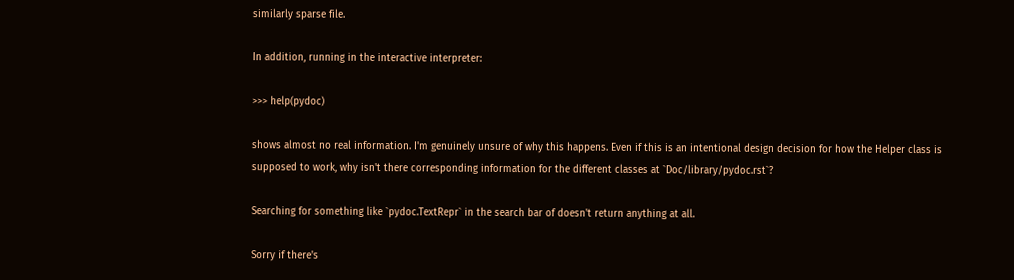similarly sparse file.

In addition, running in the interactive interpreter:

>>> help(pydoc)

shows almost no real information. I'm genuinely unsure of why this happens. Even if this is an intentional design decision for how the Helper class is supposed to work, why isn't there corresponding information for the different classes at `Doc/library/pydoc.rst`?

Searching for something like `pydoc.TextRepr` in the search bar of doesn't return anything at all.

Sorry if there's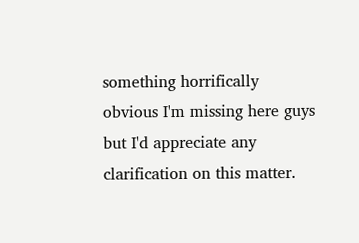something horrifically obvious I'm missing here guys but I'd appreciate any clarification on this matter.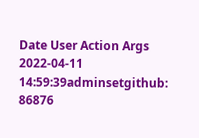Date User Action Args
2022-04-11 14:59:39adminsetgithub: 86876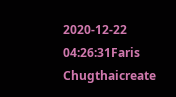2020-12-22 04:26:31Faris Chugthaicreate